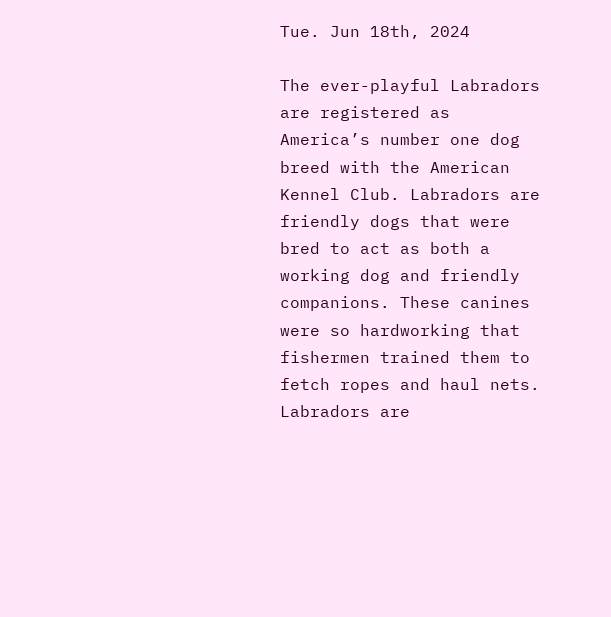Tue. Jun 18th, 2024

The ever-playful Labradors are registered as America’s number one dog breed with the American Kennel Club. Labradors are friendly dogs that were bred to act as both a working dog and friendly companions. These canines were so hardworking that fishermen trained them to fetch ropes and haul nets. Labradors are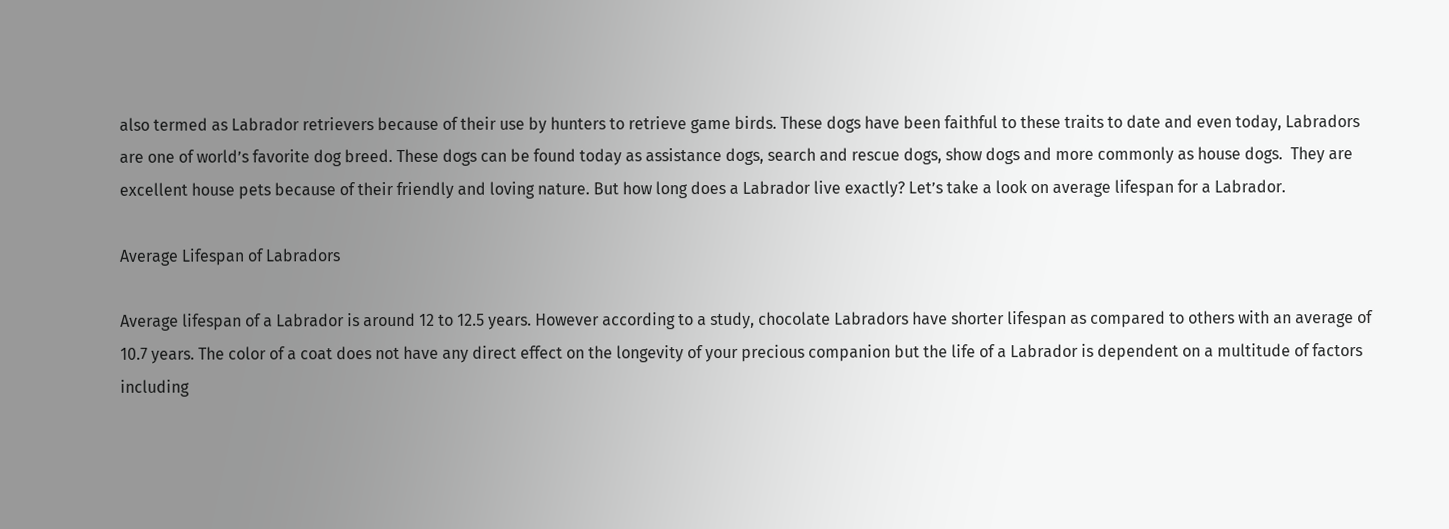also termed as Labrador retrievers because of their use by hunters to retrieve game birds. These dogs have been faithful to these traits to date and even today, Labradors are one of world’s favorite dog breed. These dogs can be found today as assistance dogs, search and rescue dogs, show dogs and more commonly as house dogs.  They are excellent house pets because of their friendly and loving nature. But how long does a Labrador live exactly? Let’s take a look on average lifespan for a Labrador.

Average Lifespan of Labradors

Average lifespan of a Labrador is around 12 to 12.5 years. However according to a study, chocolate Labradors have shorter lifespan as compared to others with an average of 10.7 years. The color of a coat does not have any direct effect on the longevity of your precious companion but the life of a Labrador is dependent on a multitude of factors including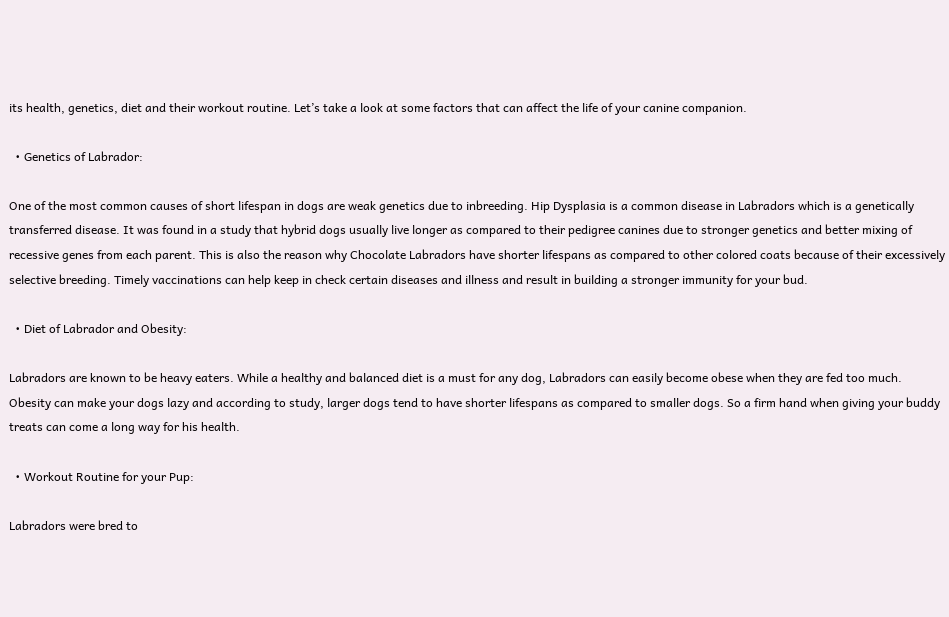its health, genetics, diet and their workout routine. Let’s take a look at some factors that can affect the life of your canine companion.

  • Genetics of Labrador:

One of the most common causes of short lifespan in dogs are weak genetics due to inbreeding. Hip Dysplasia is a common disease in Labradors which is a genetically transferred disease. It was found in a study that hybrid dogs usually live longer as compared to their pedigree canines due to stronger genetics and better mixing of recessive genes from each parent. This is also the reason why Chocolate Labradors have shorter lifespans as compared to other colored coats because of their excessively selective breeding. Timely vaccinations can help keep in check certain diseases and illness and result in building a stronger immunity for your bud.

  • Diet of Labrador and Obesity:

Labradors are known to be heavy eaters. While a healthy and balanced diet is a must for any dog, Labradors can easily become obese when they are fed too much. Obesity can make your dogs lazy and according to study, larger dogs tend to have shorter lifespans as compared to smaller dogs. So a firm hand when giving your buddy treats can come a long way for his health.

  • Workout Routine for your Pup:

Labradors were bred to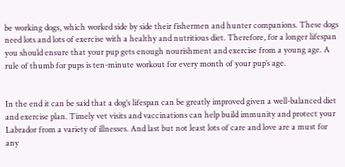be working dogs, which worked side by side their fishermen and hunter companions. These dogs need lots and lots of exercise with a healthy and nutritious diet. Therefore, for a longer lifespan you should ensure that your pup gets enough nourishment and exercise from a young age. A rule of thumb for pups is ten-minute workout for every month of your pup’s age.


In the end it can be said that a dog’s lifespan can be greatly improved given a well-balanced diet and exercise plan. Timely vet visits and vaccinations can help build immunity and protect your Labrador from a variety of illnesses. And last but not least lots of care and love are a must for any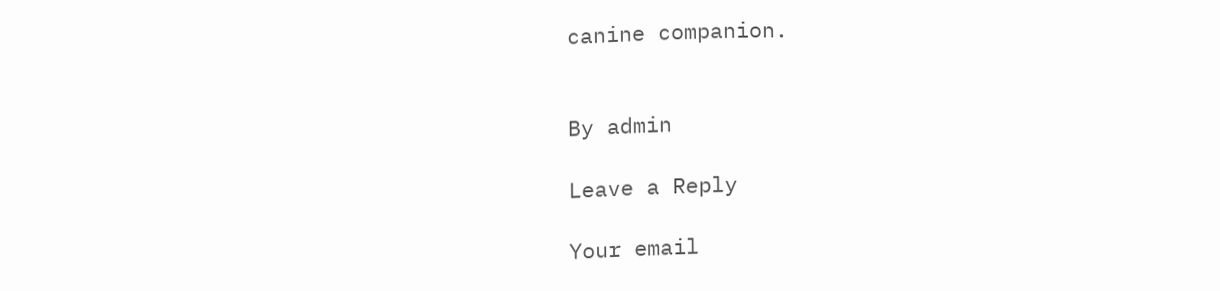canine companion.


By admin

Leave a Reply

Your email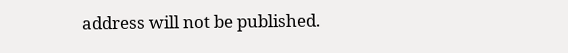address will not be published.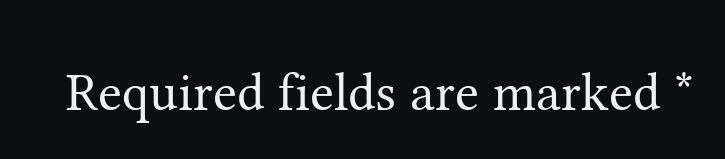Required fields are marked *